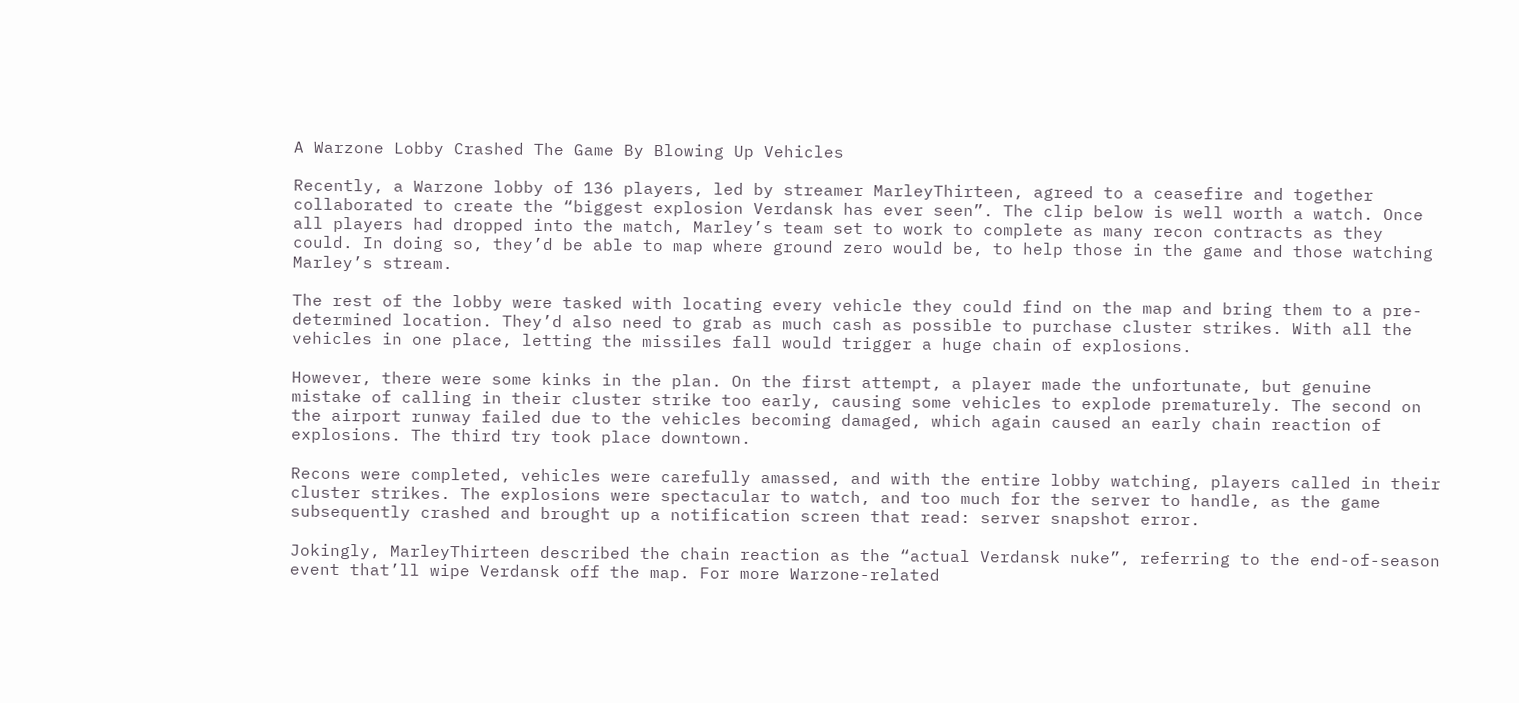A Warzone Lobby Crashed The Game By Blowing Up Vehicles

Recently, a Warzone lobby of 136 players, led by streamer MarleyThirteen, agreed to a ceasefire and together collaborated to create the “biggest explosion Verdansk has ever seen”. The clip below is well worth a watch. Once all players had dropped into the match, Marley’s team set to work to complete as many recon contracts as they could. In doing so, they’d be able to map where ground zero would be, to help those in the game and those watching Marley’s stream.

The rest of the lobby were tasked with locating every vehicle they could find on the map and bring them to a pre-determined location. They’d also need to grab as much cash as possible to purchase cluster strikes. With all the vehicles in one place, letting the missiles fall would trigger a huge chain of explosions.

However, there were some kinks in the plan. On the first attempt, a player made the unfortunate, but genuine mistake of calling in their cluster strike too early, causing some vehicles to explode prematurely. The second on the airport runway failed due to the vehicles becoming damaged, which again caused an early chain reaction of explosions. The third try took place downtown.

Recons were completed, vehicles were carefully amassed, and with the entire lobby watching, players called in their cluster strikes. The explosions were spectacular to watch, and too much for the server to handle, as the game subsequently crashed and brought up a notification screen that read: server snapshot error.

Jokingly, MarleyThirteen described the chain reaction as the “actual Verdansk nuke”, referring to the end-of-season event that’ll wipe Verdansk off the map. For more Warzone-related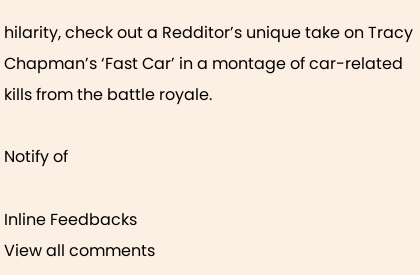hilarity, check out a Redditor’s unique take on Tracy Chapman’s ‘Fast Car’ in a montage of car-related kills from the battle royale.

Notify of

Inline Feedbacks
View all comments